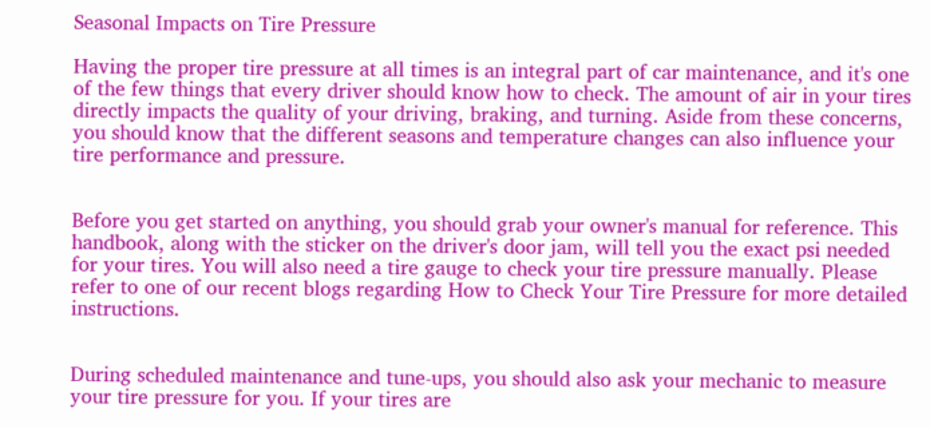Seasonal Impacts on Tire Pressure

Having the proper tire pressure at all times is an integral part of car maintenance, and it's one of the few things that every driver should know how to check. The amount of air in your tires directly impacts the quality of your driving, braking, and turning. Aside from these concerns, you should know that the different seasons and temperature changes can also influence your tire performance and pressure.


Before you get started on anything, you should grab your owner's manual for reference. This handbook, along with the sticker on the driver's door jam, will tell you the exact psi needed for your tires. You will also need a tire gauge to check your tire pressure manually. Please refer to one of our recent blogs regarding How to Check Your Tire Pressure for more detailed instructions.


During scheduled maintenance and tune-ups, you should also ask your mechanic to measure your tire pressure for you. If your tires are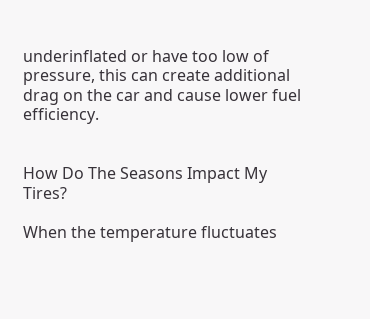underinflated or have too low of pressure, this can create additional drag on the car and cause lower fuel efficiency.


How Do The Seasons Impact My Tires?

When the temperature fluctuates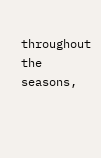throughout the seasons,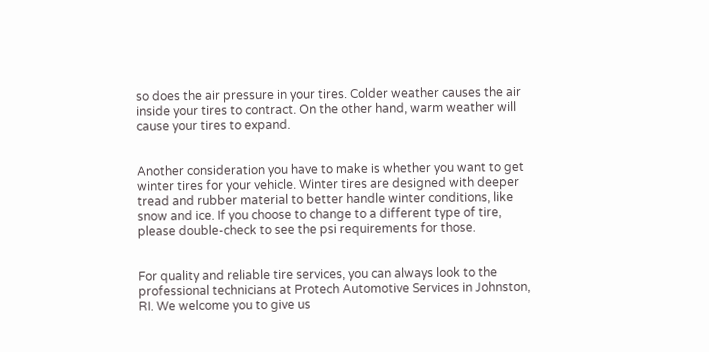so does the air pressure in your tires. Colder weather causes the air inside your tires to contract. On the other hand, warm weather will cause your tires to expand.


Another consideration you have to make is whether you want to get winter tires for your vehicle. Winter tires are designed with deeper tread and rubber material to better handle winter conditions, like snow and ice. If you choose to change to a different type of tire, please double-check to see the psi requirements for those.


For quality and reliable tire services, you can always look to the professional technicians at Protech Automotive Services in Johnston, RI. We welcome you to give us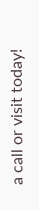a call or visit today!